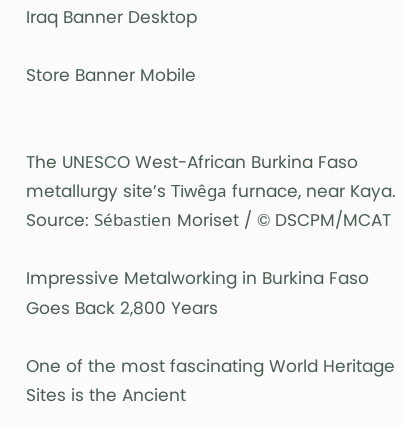Iraq Banner Desktop

Store Banner Mobile


The UNESCO West-African Burkina Faso metallurgy site’s Tiwêga furnace, near Kaya. Source: Sébastien Moriset / © DSCPM/MCAT

Impressive Metalworking in Burkina Faso Goes Back 2,800 Years

One of the most fascinating World Heritage Sites is the Ancient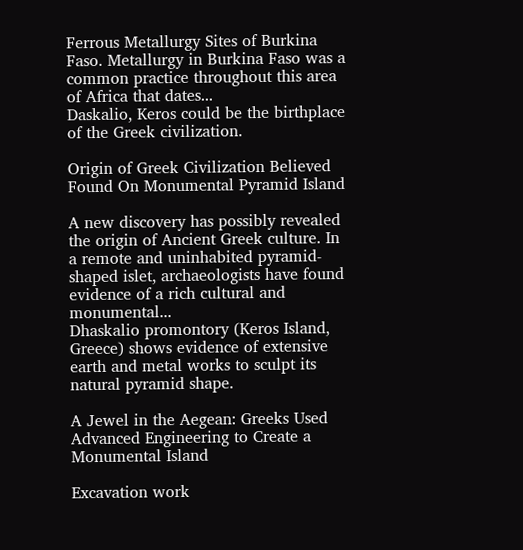Ferrous Metallurgy Sites of Burkina Faso. Metallurgy in Burkina Faso was a common practice throughout this area of Africa that dates...
Daskalio, Keros could be the birthplace of the Greek civilization.

Origin of Greek Civilization Believed Found On Monumental Pyramid Island

A new discovery has possibly revealed the origin of Ancient Greek culture. In a remote and uninhabited pyramid-shaped islet, archaeologists have found evidence of a rich cultural and monumental...
Dhaskalio promontory (Keros Island, Greece) shows evidence of extensive earth and metal works to sculpt its natural pyramid shape.

A Jewel in the Aegean: Greeks Used Advanced Engineering to Create a Monumental Island

Excavation work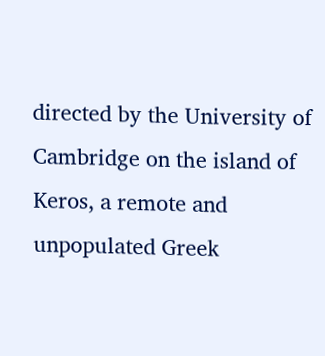directed by the University of Cambridge on the island of Keros, a remote and unpopulated Greek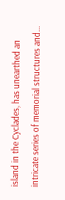island in the Cyclades, has unearthed an intricate series of memorial structures and...